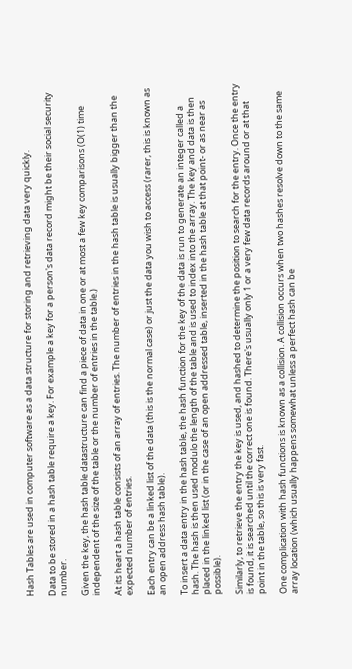Hash Tables are used in computer software as a data structure for storing and retrieving data very quickly.

Data to be stored in a hash table require a key. For example a key for a person's data record might be their social security number.

Given the key, the hash table datastructure can find a piece of data in one or at most a few key comparisons (O(1) time independent of the size of the table or the number of entries in the table.)

At its heart a hash table consists of an array of entries. The number of entries in the hash table is usually bigger than the expected number of entries.

Each entry can be a linked list of the data (this is the normal case) or just the data you wish to access (rarer, this is known as an open address hash table).

To insert a data entry in the hash table, the hash function for the key of the data is run to generate an integer called a hash. The hash is then used modulo the length of the table and is used to index into the array. The key and data is then placed in the linked list (or in the case of an open addressed table, inserted in the hash table at that point- or as near as possible).

Similarly, to retrieve the entry the key is used, and hashed to determine the position to search for the entry. Once the entry is found, it is searched until the correct one is found. There's usually only 1 or a very few data records around or at that point in the table, so this is very fast.

One complication with hash functions is known as a collision. A collision occurs when two hashes resolve down to the same array location (which usually happens somewhat unless a perfect hash can be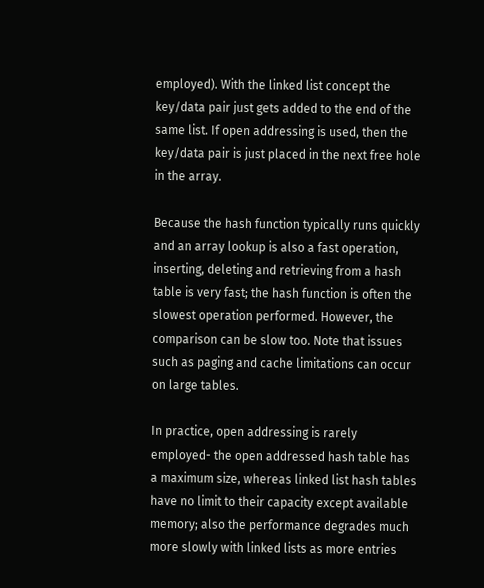employed). With the linked list concept the key/data pair just gets added to the end of the same list. If open addressing is used, then the key/data pair is just placed in the next free hole in the array.

Because the hash function typically runs quickly and an array lookup is also a fast operation, inserting, deleting and retrieving from a hash table is very fast; the hash function is often the slowest operation performed. However, the comparison can be slow too. Note that issues such as paging and cache limitations can occur on large tables.

In practice, open addressing is rarely employed- the open addressed hash table has a maximum size, whereas linked list hash tables have no limit to their capacity except available memory; also the performance degrades much more slowly with linked lists as more entries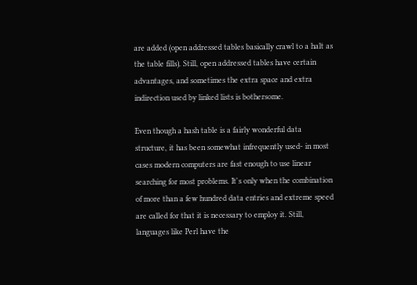are added (open addressed tables basically crawl to a halt as the table fills). Still, open addressed tables have certain advantages, and sometimes the extra space and extra indirection used by linked lists is bothersome.

Even though a hash table is a fairly wonderful data structure, it has been somewhat infrequently used- in most cases modern computers are fast enough to use linear searching for most problems. It's only when the combination of more than a few hundred data entries and extreme speed are called for that it is necessary to employ it. Still, languages like Perl have the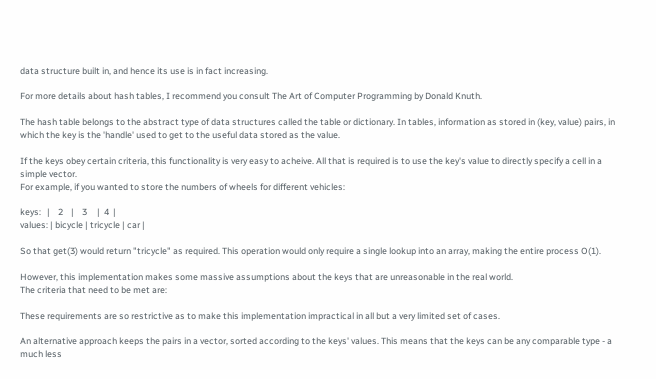data structure built in, and hence its use is in fact increasing.

For more details about hash tables, I recommend you consult The Art of Computer Programming by Donald Knuth.

The hash table belongs to the abstract type of data structures called the table or dictionary. In tables, information as stored in (key, value) pairs, in which the key is the 'handle' used to get to the useful data stored as the value.

If the keys obey certain criteria, this functionality is very easy to acheive. All that is required is to use the key's value to directly specify a cell in a simple vector.
For example, if you wanted to store the numbers of wheels for different vehicles:

keys:   |    2    |    3     |  4  |
values: | bicycle | tricycle | car |

So that get(3) would return "tricycle" as required. This operation would only require a single lookup into an array, making the entire process O(1).

However, this implementation makes some massive assumptions about the keys that are unreasonable in the real world.
The criteria that need to be met are:

These requirements are so restrictive as to make this implementation impractical in all but a very limited set of cases.

An alternative approach keeps the pairs in a vector, sorted according to the keys' values. This means that the keys can be any comparable type - a much less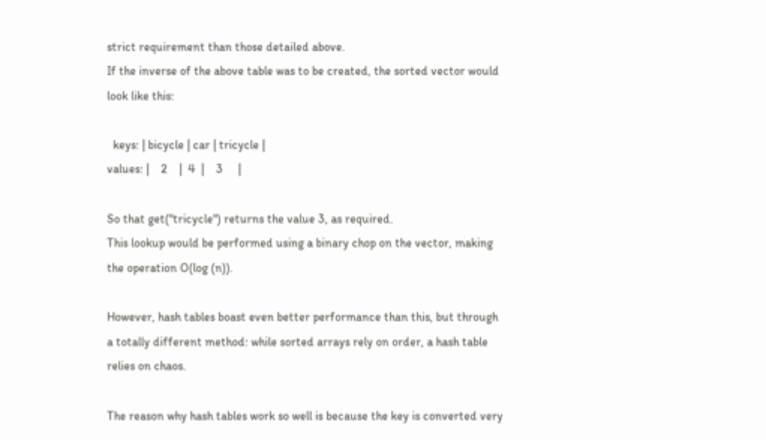strict requirement than those detailed above.
If the inverse of the above table was to be created, the sorted vector would look like this:

  keys: | bicycle | car | tricycle |
values: |    2    |  4  |    3     |

So that get("tricycle") returns the value 3, as required.
This lookup would be performed using a binary chop on the vector, making the operation O(log (n)).

However, hash tables boast even better performance than this, but through a totally different method: while sorted arrays rely on order, a hash table relies on chaos.

The reason why hash tables work so well is because the key is converted very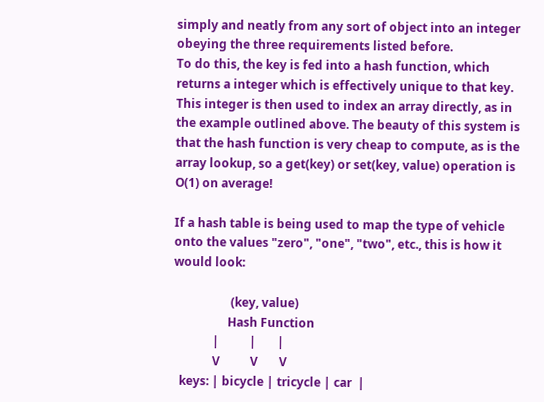simply and neatly from any sort of object into an integer obeying the three requirements listed before.
To do this, the key is fed into a hash function, which returns a integer which is effectively unique to that key. This integer is then used to index an array directly, as in the example outlined above. The beauty of this system is that the hash function is very cheap to compute, as is the array lookup, so a get(key) or set(key, value) operation is O(1) on average!

If a hash table is being used to map the type of vehicle onto the values "zero", "one", "two", etc., this is how it would look:

                   (key, value)
                  Hash Function
             |          |       |
             V          V       V
  keys: | bicycle | tricycle | car  |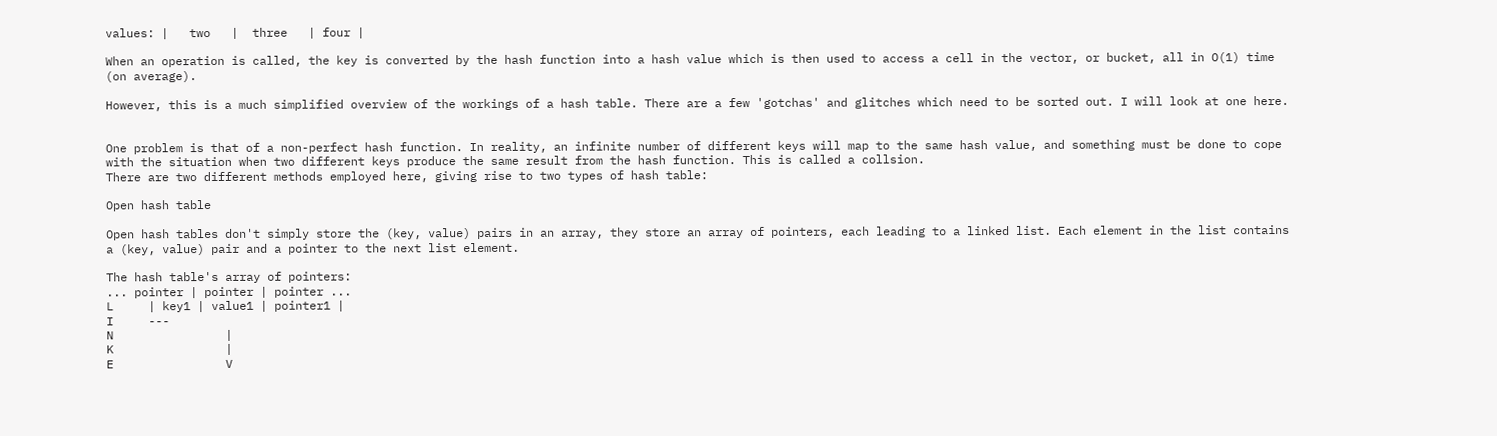values: |   two   |  three   | four |

When an operation is called, the key is converted by the hash function into a hash value which is then used to access a cell in the vector, or bucket, all in O(1) time (on average).

However, this is a much simplified overview of the workings of a hash table. There are a few 'gotchas' and glitches which need to be sorted out. I will look at one here.


One problem is that of a non-perfect hash function. In reality, an infinite number of different keys will map to the same hash value, and something must be done to cope with the situation when two different keys produce the same result from the hash function. This is called a collsion.
There are two different methods employed here, giving rise to two types of hash table:

Open hash table

Open hash tables don't simply store the (key, value) pairs in an array, they store an array of pointers, each leading to a linked list. Each element in the list contains a (key, value) pair and a pointer to the next list element.

The hash table's array of pointers:
... pointer | pointer | pointer ...
L     | key1 | value1 | pointer1 |
I     ---
N                |
K                |
E                V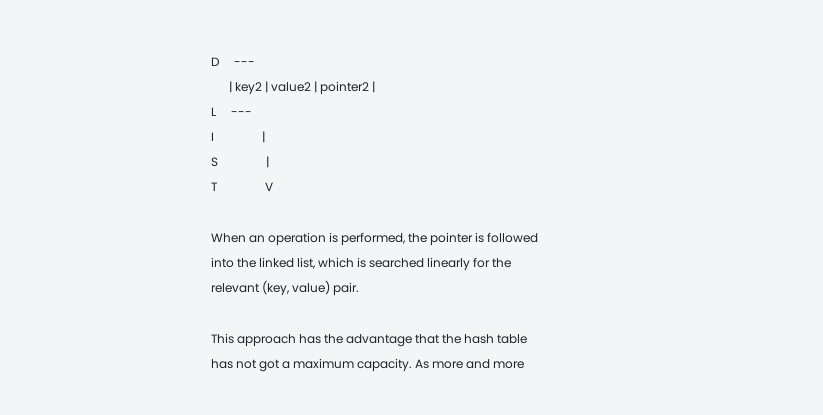D     ---
      | key2 | value2 | pointer2 |
L     ---
I                |
S                |
T                V

When an operation is performed, the pointer is followed into the linked list, which is searched linearly for the relevant (key, value) pair.

This approach has the advantage that the hash table has not got a maximum capacity. As more and more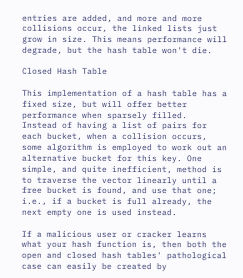entries are added, and more and more collisions occur, the linked lists just grow in size. This means performance will degrade, but the hash table won't die.

Closed Hash Table

This implementation of a hash table has a fixed size, but will offer better performance when sparsely filled.
Instead of having a list of pairs for each bucket, when a collision occurs, some algorithm is employed to work out an alternative bucket for this key. One simple, and quite inefficient, method is to traverse the vector linearly until a free bucket is found, and use that one; i.e., if a bucket is full already, the next empty one is used instead.

If a malicious user or cracker learns what your hash function is, then both the open and closed hash tables' pathological case can easily be created by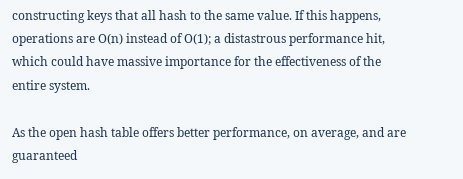constructing keys that all hash to the same value. If this happens, operations are O(n) instead of O(1); a distastrous performance hit, which could have massive importance for the effectiveness of the entire system.

As the open hash table offers better performance, on average, and are guaranteed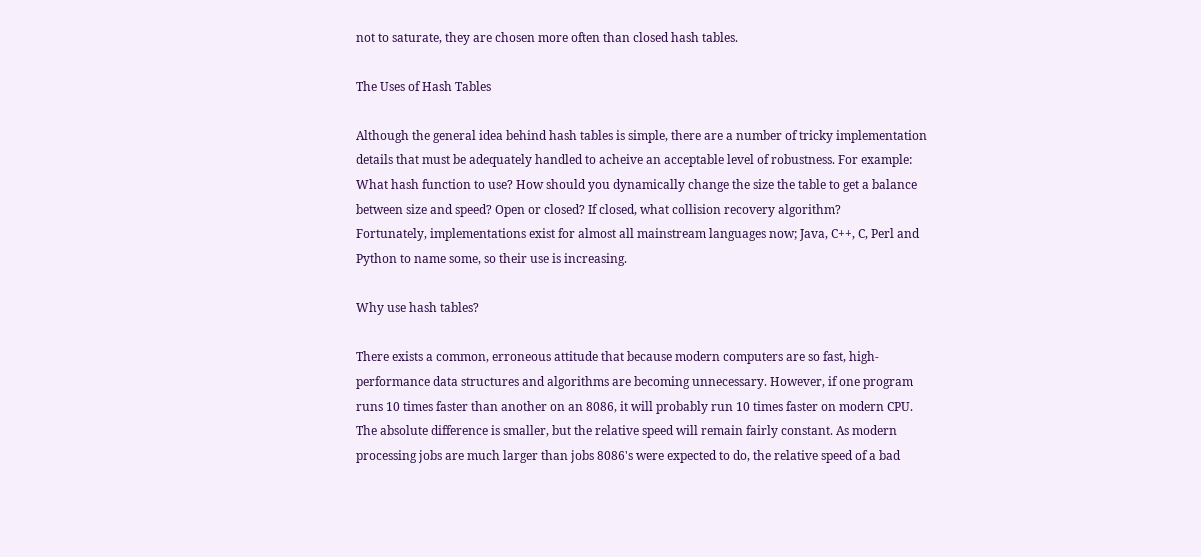not to saturate, they are chosen more often than closed hash tables.

The Uses of Hash Tables

Although the general idea behind hash tables is simple, there are a number of tricky implementation details that must be adequately handled to acheive an acceptable level of robustness. For example: What hash function to use? How should you dynamically change the size the table to get a balance between size and speed? Open or closed? If closed, what collision recovery algorithm?
Fortunately, implementations exist for almost all mainstream languages now; Java, C++, C, Perl and Python to name some, so their use is increasing.

Why use hash tables?

There exists a common, erroneous attitude that because modern computers are so fast, high-performance data structures and algorithms are becoming unnecessary. However, if one program runs 10 times faster than another on an 8086, it will probably run 10 times faster on modern CPU. The absolute difference is smaller, but the relative speed will remain fairly constant. As modern processing jobs are much larger than jobs 8086's were expected to do, the relative speed of a bad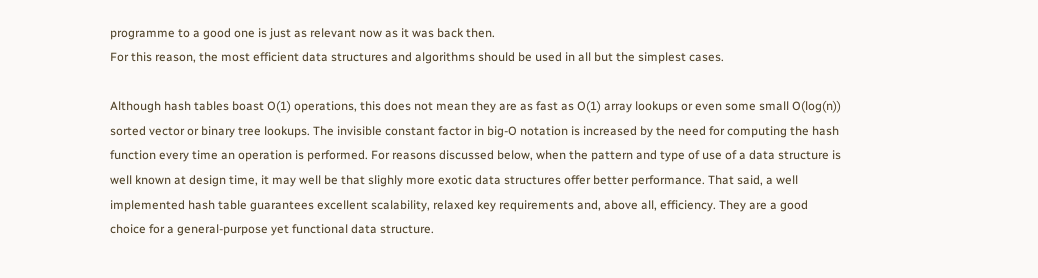programme to a good one is just as relevant now as it was back then.
For this reason, the most efficient data structures and algorithms should be used in all but the simplest cases.

Although hash tables boast O(1) operations, this does not mean they are as fast as O(1) array lookups or even some small O(log(n)) sorted vector or binary tree lookups. The invisible constant factor in big-O notation is increased by the need for computing the hash function every time an operation is performed. For reasons discussed below, when the pattern and type of use of a data structure is well known at design time, it may well be that slighly more exotic data structures offer better performance. That said, a well implemented hash table guarantees excellent scalability, relaxed key requirements and, above all, efficiency. They are a good choice for a general-purpose yet functional data structure.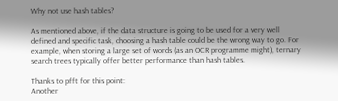Why not use hash tables?

As mentioned above, if the data structure is going to be used for a very well defined and specific task, choosing a hash table could be the wrong way to go. For example, when storing a large set of words (as an OCR programme might), ternary search trees typically offer better performance than hash tables.

Thanks to pfft for this point:
Another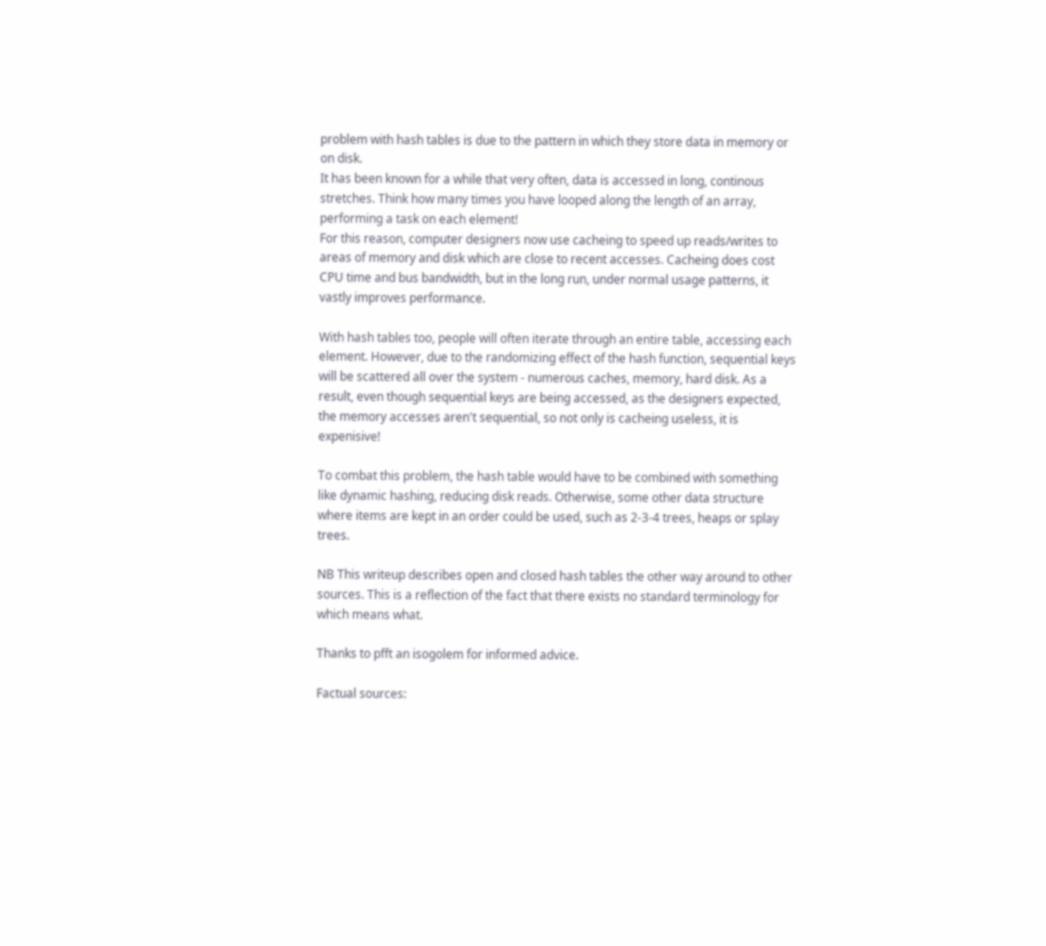problem with hash tables is due to the pattern in which they store data in memory or on disk.
It has been known for a while that very often, data is accessed in long, continous stretches. Think how many times you have looped along the length of an array, performing a task on each element!
For this reason, computer designers now use cacheing to speed up reads/writes to areas of memory and disk which are close to recent accesses. Cacheing does cost CPU time and bus bandwidth, but in the long run, under normal usage patterns, it vastly improves performance.

With hash tables too, people will often iterate through an entire table, accessing each element. However, due to the randomizing effect of the hash function, sequential keys will be scattered all over the system - numerous caches, memory, hard disk. As a result, even though sequential keys are being accessed, as the designers expected, the memory accesses aren't sequential, so not only is cacheing useless, it is expenisive!

To combat this problem, the hash table would have to be combined with something like dynamic hashing, reducing disk reads. Otherwise, some other data structure where items are kept in an order could be used, such as 2-3-4 trees, heaps or splay trees.

NB This writeup describes open and closed hash tables the other way around to other sources. This is a reflection of the fact that there exists no standard terminology for which means what.

Thanks to pfft an isogolem for informed advice.

Factual sources: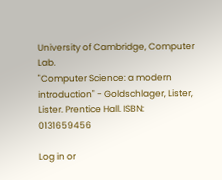University of Cambridge, Computer Lab.
"Computer Science: a modern introduction" - Goldschlager, Lister, Lister. Prentice Hall. ISBN: 0131659456

Log in or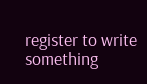register to write something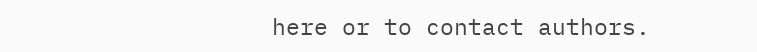here or to contact authors.